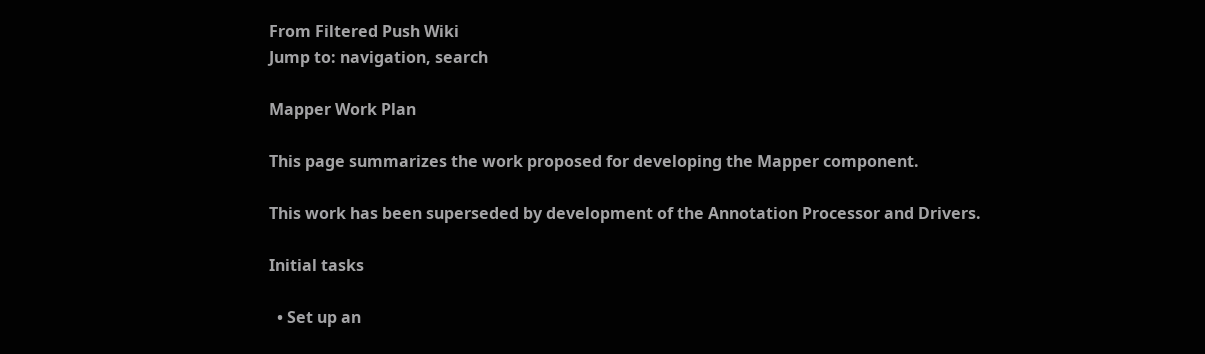From Filtered Push Wiki
Jump to: navigation, search

Mapper Work Plan

This page summarizes the work proposed for developing the Mapper component.

This work has been superseded by development of the Annotation Processor and Drivers.

Initial tasks

  • Set up an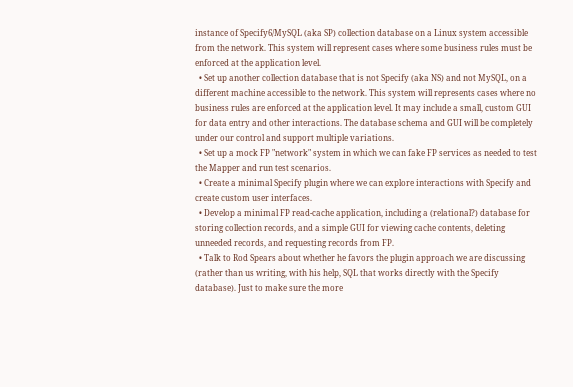instance of Specify6/MySQL (aka SP) collection database on a Linux system accessible from the network. This system will represent cases where some business rules must be enforced at the application level.
  • Set up another collection database that is not Specify (aka NS) and not MySQL, on a different machine accessible to the network. This system will represents cases where no business rules are enforced at the application level. It may include a small, custom GUI for data entry and other interactions. The database schema and GUI will be completely under our control and support multiple variations.
  • Set up a mock FP "network" system in which we can fake FP services as needed to test the Mapper and run test scenarios.
  • Create a minimal Specify plugin where we can explore interactions with Specify and create custom user interfaces.
  • Develop a minimal FP read-cache application, including a (relational?) database for storing collection records, and a simple GUI for viewing cache contents, deleting unneeded records, and requesting records from FP.
  • Talk to Rod Spears about whether he favors the plugin approach we are discussing (rather than us writing, with his help, SQL that works directly with the Specify database). Just to make sure the more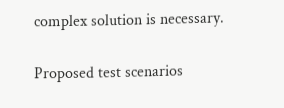complex solution is necessary.

Proposed test scenarios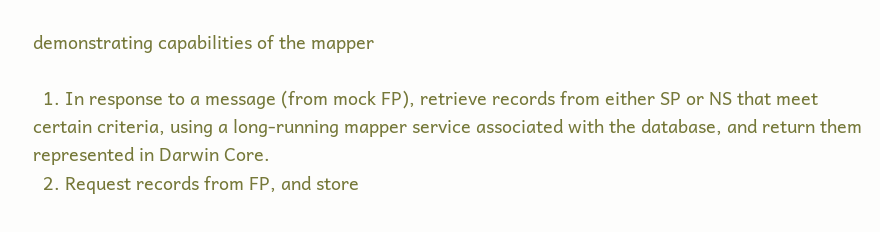demonstrating capabilities of the mapper

  1. In response to a message (from mock FP), retrieve records from either SP or NS that meet certain criteria, using a long-running mapper service associated with the database, and return them represented in Darwin Core.
  2. Request records from FP, and store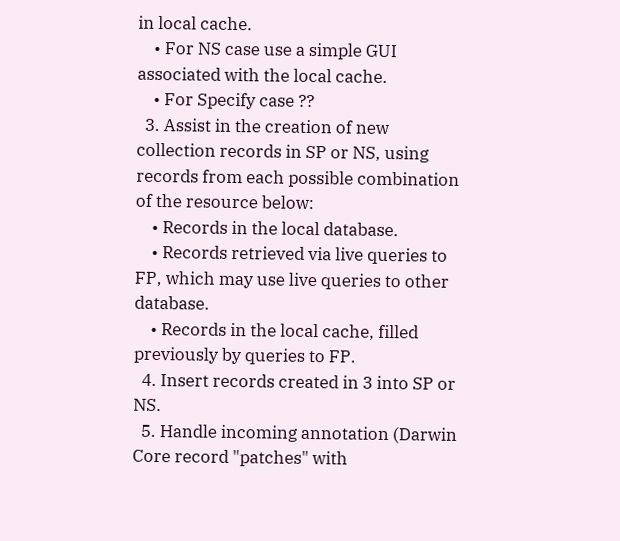in local cache.
    • For NS case use a simple GUI associated with the local cache.
    • For Specify case ??
  3. Assist in the creation of new collection records in SP or NS, using records from each possible combination of the resource below:
    • Records in the local database.
    • Records retrieved via live queries to FP, which may use live queries to other database.
    • Records in the local cache, filled previously by queries to FP.
  4. Insert records created in 3 into SP or NS.
  5. Handle incoming annotation (Darwin Core record "patches" with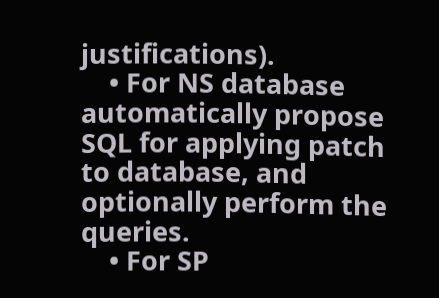justifications).
    • For NS database automatically propose SQL for applying patch to database, and optionally perform the queries.
    • For SP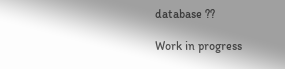database ??

Work in progress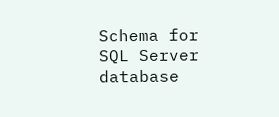Schema for SQL Server database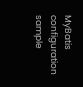MyBatis configuration sample